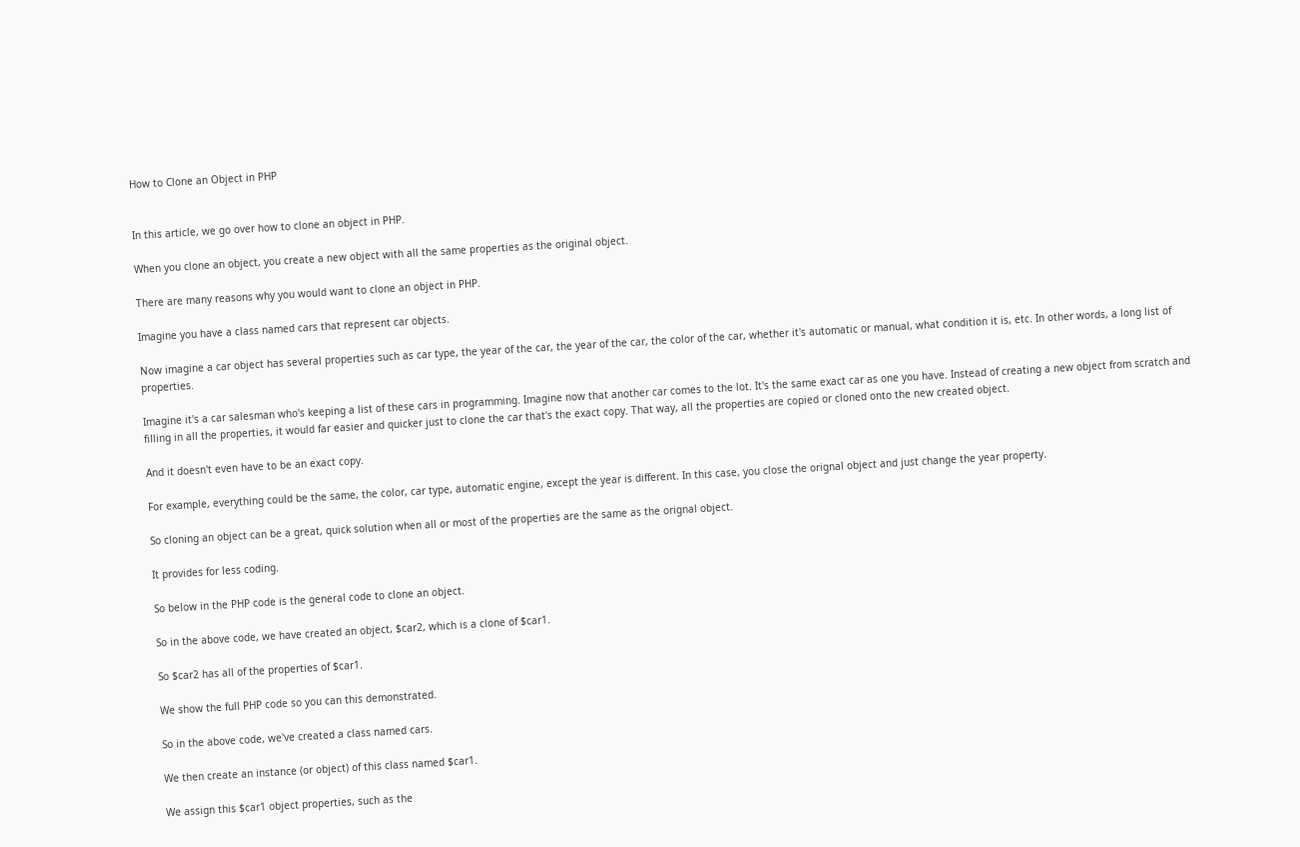How to Clone an Object in PHP


In this article, we go over how to clone an object in PHP.

When you clone an object, you create a new object with all the same properties as the original object.

There are many reasons why you would want to clone an object in PHP.

Imagine you have a class named cars that represent car objects.

Now imagine a car object has several properties such as car type, the year of the car, the year of the car, the color of the car, whether it's automatic or manual, what condition it is, etc. In other words, a long list of properties.

Imagine it's a car salesman who's keeping a list of these cars in programming. Imagine now that another car comes to the lot. It's the same exact car as one you have. Instead of creating a new object from scratch and filling in all the properties, it would far easier and quicker just to clone the car that's the exact copy. That way, all the properties are copied or cloned onto the new created object.

And it doesn't even have to be an exact copy.

For example, everything could be the same, the color, car type, automatic engine, except the year is different. In this case, you close the orignal object and just change the year property.

So cloning an object can be a great, quick solution when all or most of the properties are the same as the orignal object.

It provides for less coding.

So below in the PHP code is the general code to clone an object.

So in the above code, we have created an object, $car2, which is a clone of $car1.

So $car2 has all of the properties of $car1.

We show the full PHP code so you can this demonstrated.

So in the above code, we've created a class named cars.

We then create an instance (or object) of this class named $car1.

We assign this $car1 object properties, such as the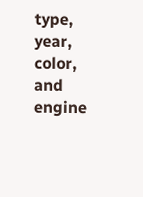type, year, color, and engine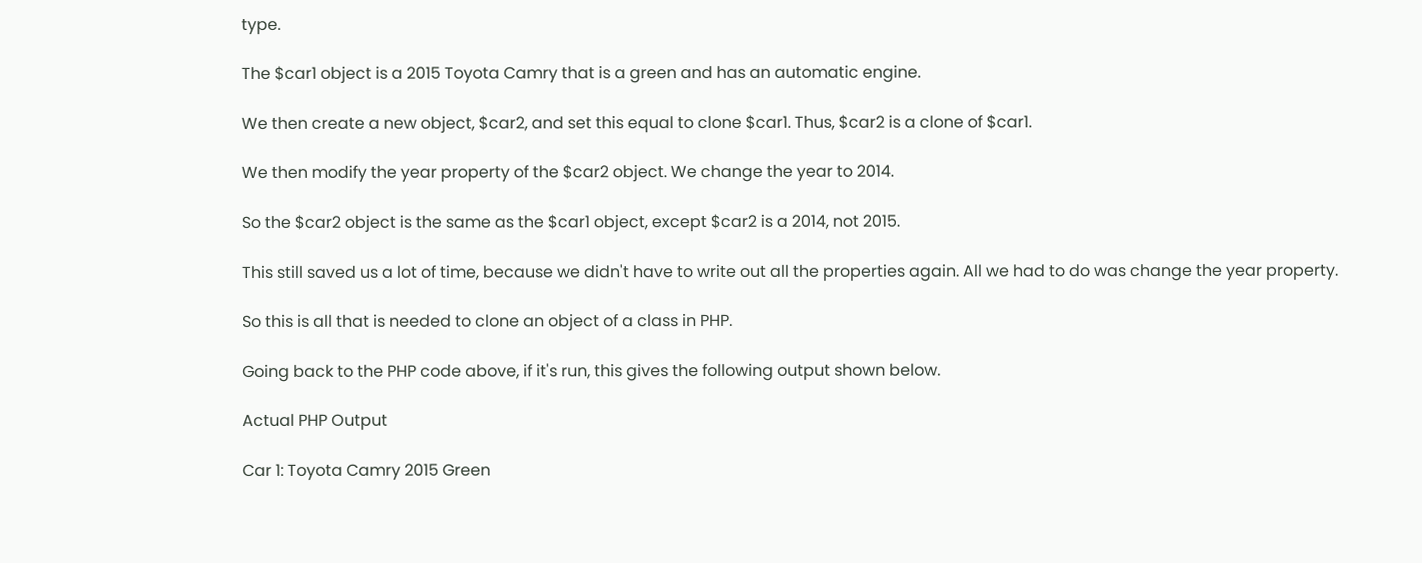type.

The $car1 object is a 2015 Toyota Camry that is a green and has an automatic engine.

We then create a new object, $car2, and set this equal to clone $car1. Thus, $car2 is a clone of $car1.

We then modify the year property of the $car2 object. We change the year to 2014.

So the $car2 object is the same as the $car1 object, except $car2 is a 2014, not 2015.

This still saved us a lot of time, because we didn't have to write out all the properties again. All we had to do was change the year property.

So this is all that is needed to clone an object of a class in PHP.

Going back to the PHP code above, if it's run, this gives the following output shown below.

Actual PHP Output

Car 1: Toyota Camry 2015 Green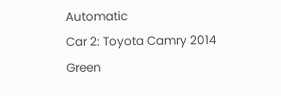Automatic
Car 2: Toyota Camry 2014 Green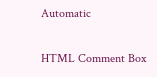Automatic

HTML Comment Box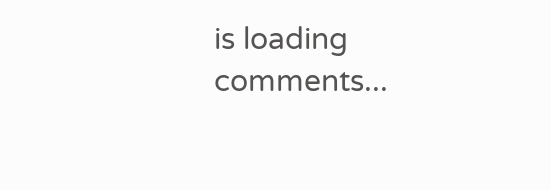is loading comments...